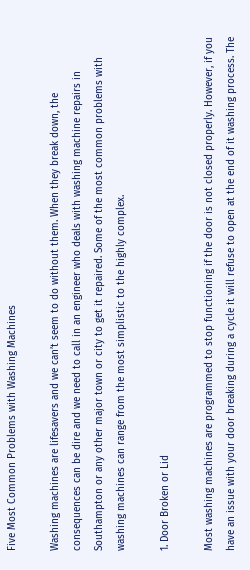Five Most Common Problems with Washing Machines

Washing machines are lifesavers and we can’t seem to do without them. When they break down, the consequences can be dire and we need to call in an engineer who deals with washing machine repairs in Southampton or any other major town or city to get it repaired. Some of the most common problems with washing machines can range from the most simplistic to the highly complex.

1. Door Broken or Lid

Most washing machines are programmed to stop functioning if the door is not closed properly. However, if you have an issue with your door breaking during a cycle it will refuse to open at the end of it washing process. The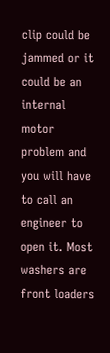clip could be jammed or it could be an internal motor problem and you will have to call an engineer to open it. Most washers are front loaders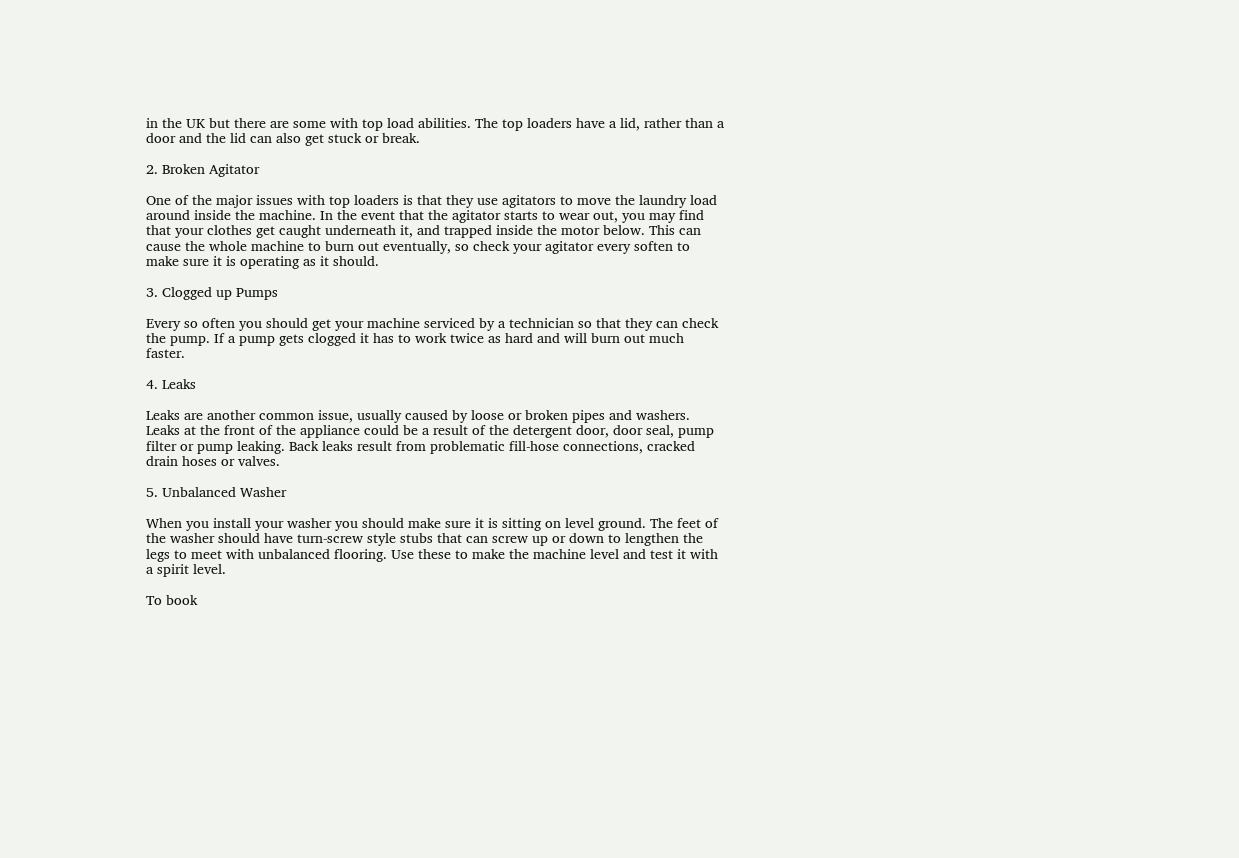in the UK but there are some with top load abilities. The top loaders have a lid, rather than a door and the lid can also get stuck or break.

2. Broken Agitator

One of the major issues with top loaders is that they use agitators to move the laundry load around inside the machine. In the event that the agitator starts to wear out, you may find that your clothes get caught underneath it, and trapped inside the motor below. This can cause the whole machine to burn out eventually, so check your agitator every soften to make sure it is operating as it should.

3. Clogged up Pumps

Every so often you should get your machine serviced by a technician so that they can check the pump. If a pump gets clogged it has to work twice as hard and will burn out much faster.

4. Leaks

Leaks are another common issue, usually caused by loose or broken pipes and washers. Leaks at the front of the appliance could be a result of the detergent door, door seal, pump filter or pump leaking. Back leaks result from problematic fill-hose connections, cracked drain hoses or valves.

5. Unbalanced Washer

When you install your washer you should make sure it is sitting on level ground. The feet of the washer should have turn-screw style stubs that can screw up or down to lengthen the legs to meet with unbalanced flooring. Use these to make the machine level and test it with a spirit level.

To book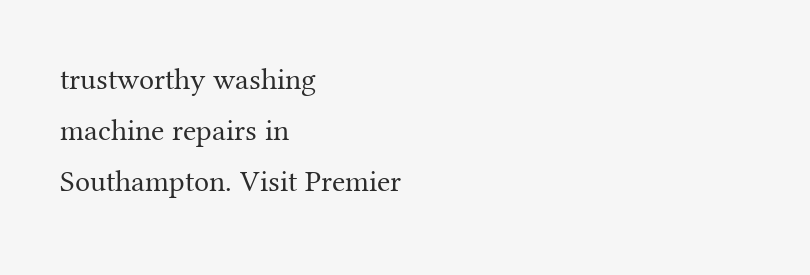trustworthy washing machine repairs in Southampton. Visit Premier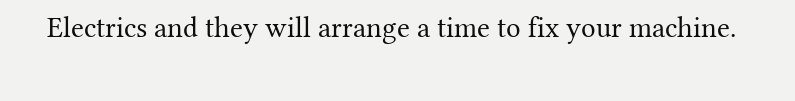Electrics and they will arrange a time to fix your machine.